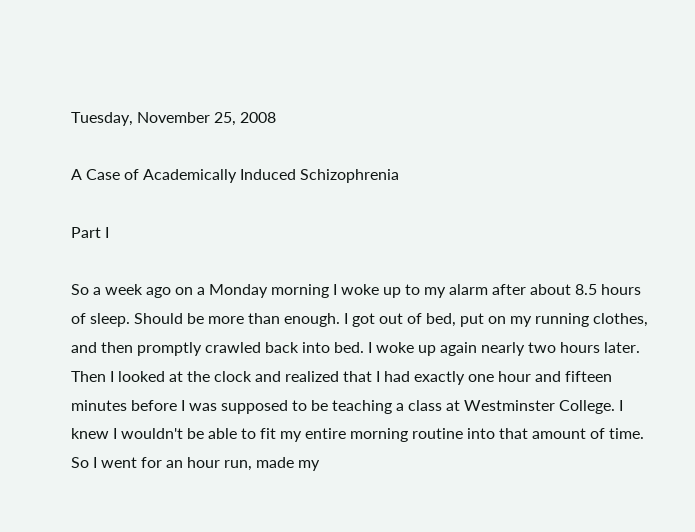Tuesday, November 25, 2008

A Case of Academically Induced Schizophrenia

Part I

So a week ago on a Monday morning I woke up to my alarm after about 8.5 hours of sleep. Should be more than enough. I got out of bed, put on my running clothes, and then promptly crawled back into bed. I woke up again nearly two hours later. Then I looked at the clock and realized that I had exactly one hour and fifteen minutes before I was supposed to be teaching a class at Westminster College. I knew I wouldn't be able to fit my entire morning routine into that amount of time. So I went for an hour run, made my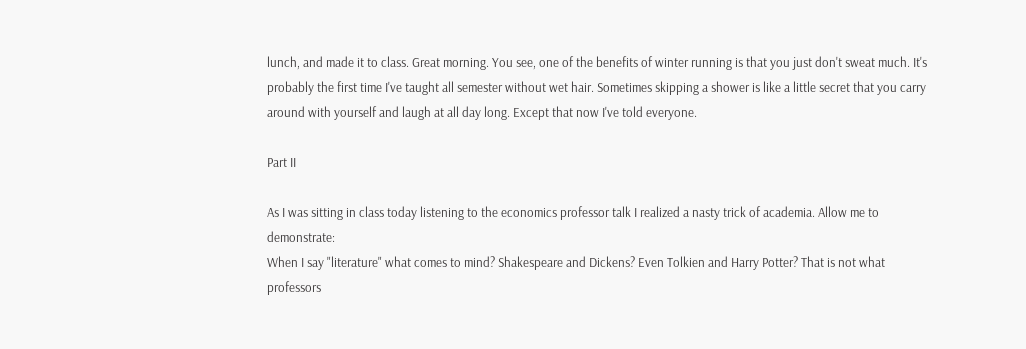lunch, and made it to class. Great morning. You see, one of the benefits of winter running is that you just don't sweat much. It's probably the first time I've taught all semester without wet hair. Sometimes skipping a shower is like a little secret that you carry around with yourself and laugh at all day long. Except that now I've told everyone.

Part II

As I was sitting in class today listening to the economics professor talk I realized a nasty trick of academia. Allow me to demonstrate:
When I say "literature" what comes to mind? Shakespeare and Dickens? Even Tolkien and Harry Potter? That is not what professors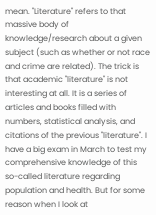mean. "Literature" refers to that massive body of knowledge/research about a given subject (such as whether or not race and crime are related). The trick is that academic "literature" is not interesting at all. It is a series of articles and books filled with numbers, statistical analysis, and citations of the previous "literature". I have a big exam in March to test my comprehensive knowledge of this so-called literature regarding population and health. But for some reason when I look at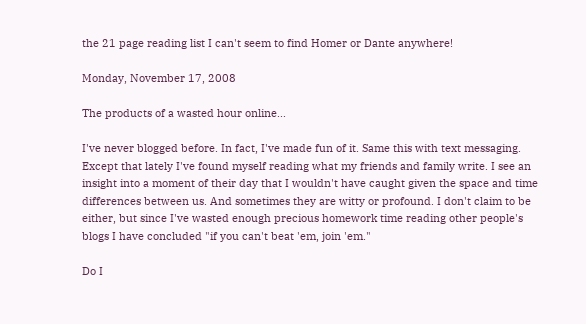the 21 page reading list I can't seem to find Homer or Dante anywhere!

Monday, November 17, 2008

The products of a wasted hour online...

I've never blogged before. In fact, I've made fun of it. Same this with text messaging. Except that lately I've found myself reading what my friends and family write. I see an insight into a moment of their day that I wouldn't have caught given the space and time differences between us. And sometimes they are witty or profound. I don't claim to be either, but since I've wasted enough precious homework time reading other people's blogs I have concluded "if you can't beat 'em, join 'em."

Do I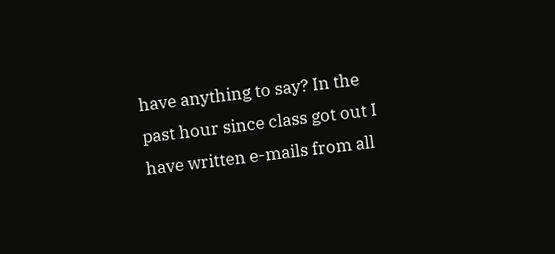have anything to say? In the past hour since class got out I have written e-mails from all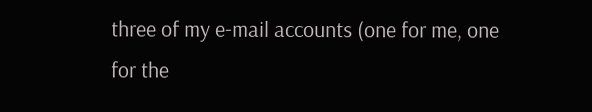three of my e-mail accounts (one for me, one for the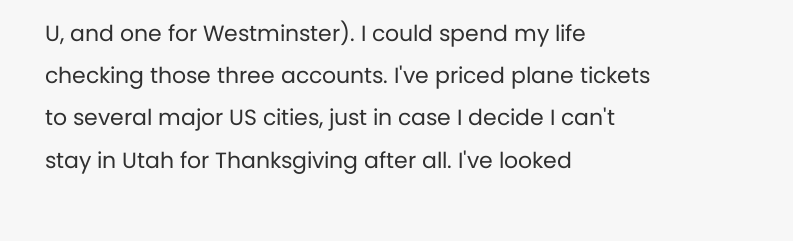U, and one for Westminster). I could spend my life checking those three accounts. I've priced plane tickets to several major US cities, just in case I decide I can't stay in Utah for Thanksgiving after all. I've looked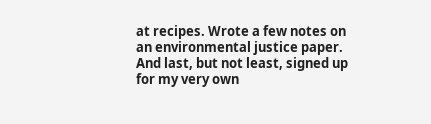at recipes. Wrote a few notes on an environmental justice paper. And last, but not least, signed up for my very own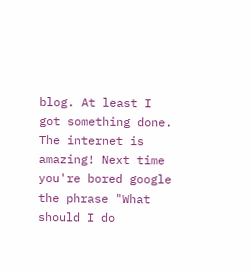blog. At least I got something done. The internet is amazing! Next time you're bored google the phrase "What should I do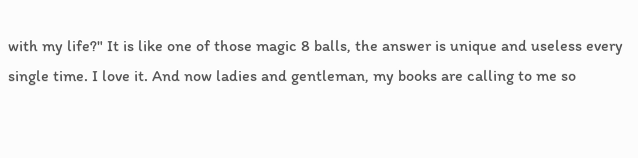with my life?" It is like one of those magic 8 balls, the answer is unique and useless every single time. I love it. And now ladies and gentleman, my books are calling to me so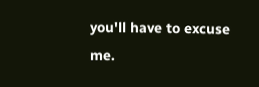you'll have to excuse me.